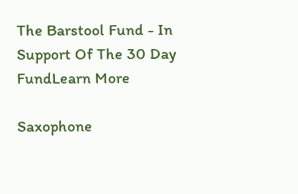The Barstool Fund - In Support Of The 30 Day FundLearn More

Saxophone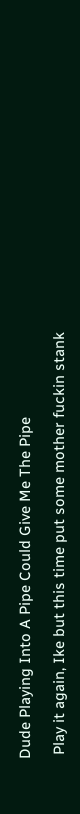Dude Playing Into A Pipe Could Give Me The Pipe

 Play it again, Ike but this time put some mother fuckin stank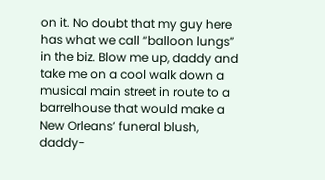on it. No doubt that my guy here has what we call “balloon lungs” in the biz. Blow me up, daddy and take me on a cool walk down a musical main street in route to a barrelhouse that would make a New Orleans’ funeral blush, daddy-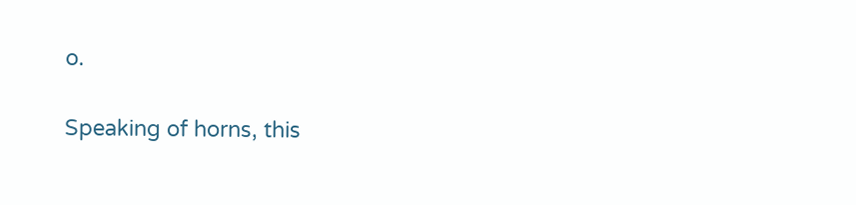o.

Speaking of horns, this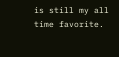is still my all time favorite.